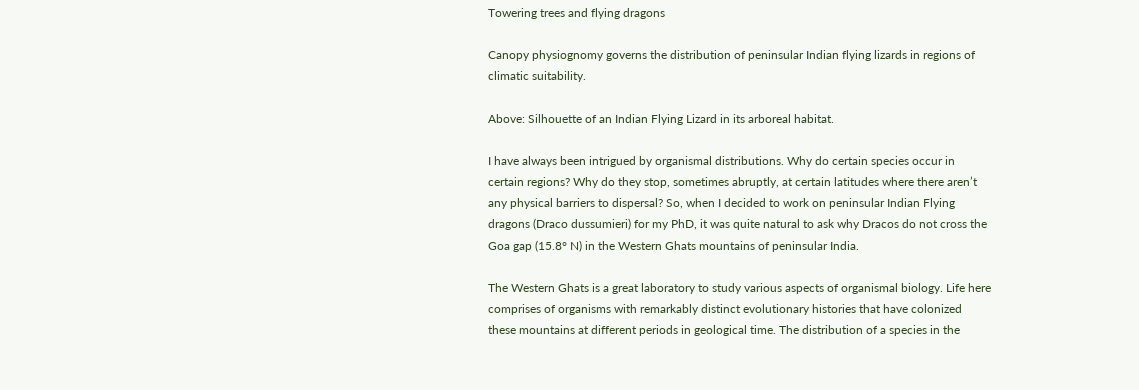Towering trees and flying dragons

Canopy physiognomy governs the distribution of peninsular Indian flying lizards in regions of climatic suitability.

Above: Silhouette of an Indian Flying Lizard in its arboreal habitat.

I have always been intrigued by organismal distributions. Why do certain species occur in certain regions? Why do they stop, sometimes abruptly, at certain latitudes where there aren’t any physical barriers to dispersal? So, when I decided to work on peninsular Indian Flying dragons (Draco dussumieri) for my PhD, it was quite natural to ask why Dracos do not cross the Goa gap (15.8° N) in the Western Ghats mountains of peninsular India.

The Western Ghats is a great laboratory to study various aspects of organismal biology. Life here comprises of organisms with remarkably distinct evolutionary histories that have colonized these mountains at different periods in geological time. The distribution of a species in the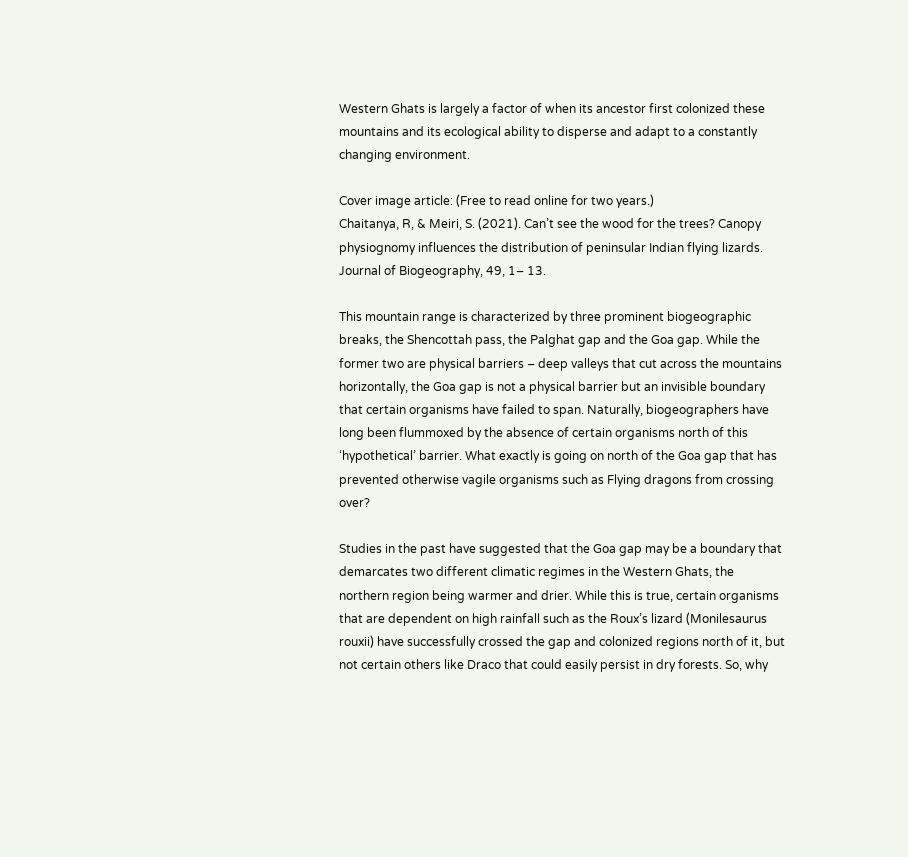Western Ghats is largely a factor of when its ancestor first colonized these mountains and its ecological ability to disperse and adapt to a constantly changing environment.

Cover image article: (Free to read online for two years.)
Chaitanya, R, & Meiri, S. (2021). Can’t see the wood for the trees? Canopy physiognomy influences the distribution of peninsular Indian flying lizards. Journal of Biogeography, 49, 1– 13.

This mountain range is characterized by three prominent biogeographic breaks, the Shencottah pass, the Palghat gap and the Goa gap. While the former two are physical barriers – deep valleys that cut across the mountains horizontally, the Goa gap is not a physical barrier but an invisible boundary that certain organisms have failed to span. Naturally, biogeographers have long been flummoxed by the absence of certain organisms north of this ‘hypothetical’ barrier. What exactly is going on north of the Goa gap that has prevented otherwise vagile organisms such as Flying dragons from crossing over?

Studies in the past have suggested that the Goa gap may be a boundary that demarcates two different climatic regimes in the Western Ghats, the northern region being warmer and drier. While this is true, certain organisms that are dependent on high rainfall such as the Roux’s lizard (Monilesaurus rouxii) have successfully crossed the gap and colonized regions north of it, but not certain others like Draco that could easily persist in dry forests. So, why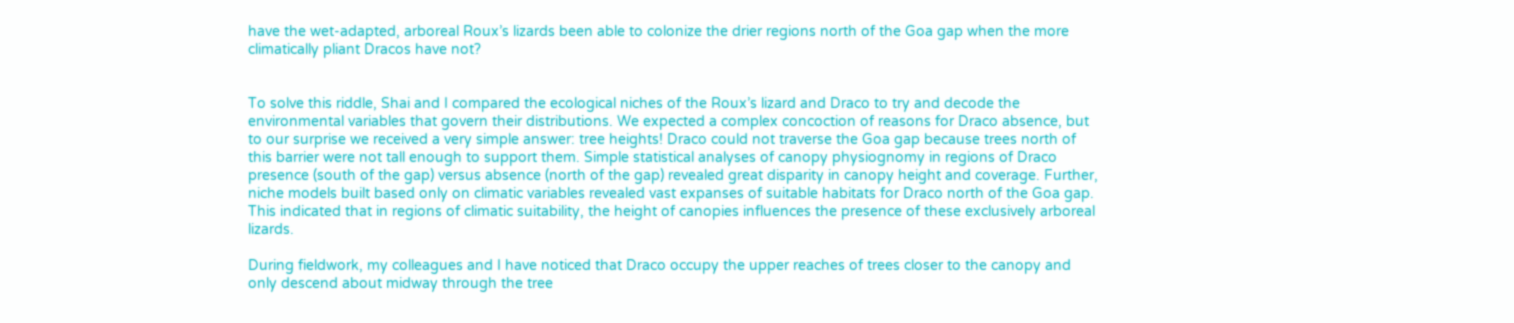have the wet-adapted, arboreal Roux’s lizards been able to colonize the drier regions north of the Goa gap when the more climatically pliant Dracos have not?


To solve this riddle, Shai and I compared the ecological niches of the Roux’s lizard and Draco to try and decode the environmental variables that govern their distributions. We expected a complex concoction of reasons for Draco absence, but to our surprise we received a very simple answer: tree heights! Draco could not traverse the Goa gap because trees north of this barrier were not tall enough to support them. Simple statistical analyses of canopy physiognomy in regions of Draco presence (south of the gap) versus absence (north of the gap) revealed great disparity in canopy height and coverage. Further, niche models built based only on climatic variables revealed vast expanses of suitable habitats for Draco north of the Goa gap. This indicated that in regions of climatic suitability, the height of canopies influences the presence of these exclusively arboreal lizards.

During fieldwork, my colleagues and I have noticed that Draco occupy the upper reaches of trees closer to the canopy and only descend about midway through the tree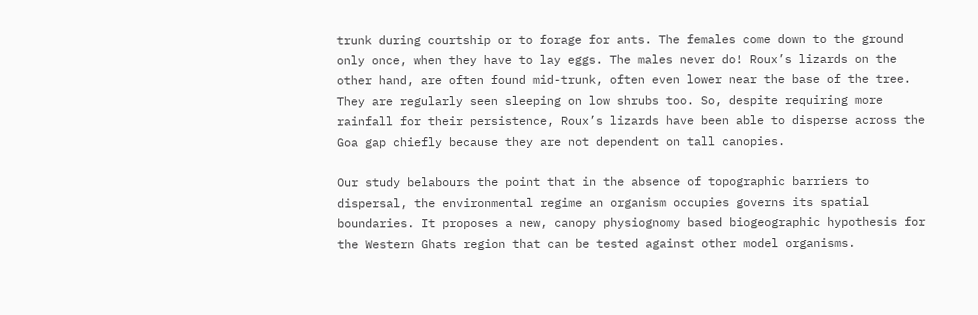trunk during courtship or to forage for ants. The females come down to the ground only once, when they have to lay eggs. The males never do! Roux’s lizards on the other hand, are often found mid-trunk, often even lower near the base of the tree. They are regularly seen sleeping on low shrubs too. So, despite requiring more rainfall for their persistence, Roux’s lizards have been able to disperse across the Goa gap chiefly because they are not dependent on tall canopies.

Our study belabours the point that in the absence of topographic barriers to dispersal, the environmental regime an organism occupies governs its spatial boundaries. It proposes a new, canopy physiognomy based biogeographic hypothesis for the Western Ghats region that can be tested against other model organisms.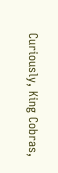Curiously, King Cobras,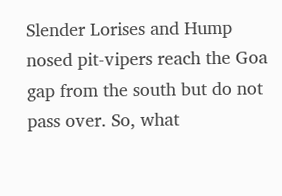Slender Lorises and Hump nosed pit-vipers reach the Goa gap from the south but do not pass over. So, what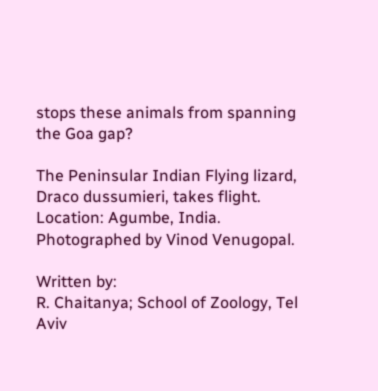stops these animals from spanning the Goa gap?

The Peninsular Indian Flying lizard, Draco dussumieri, takes flight. Location: Agumbe, India.
Photographed by Vinod Venugopal.

Written by:
R. Chaitanya; School of Zoology, Tel Aviv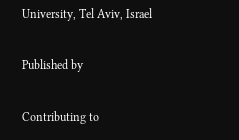University, Tel Aviv, Israel

Published by

Contributing to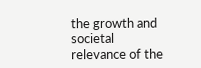the growth and societal relevance of the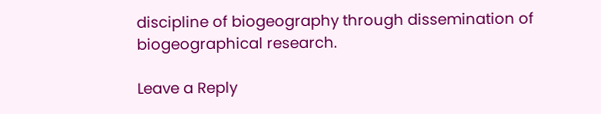discipline of biogeography through dissemination of biogeographical research.

Leave a Reply